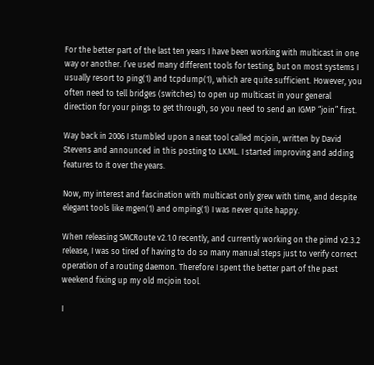For the better part of the last ten years I have been working with multicast in one way or another. I’ve used many different tools for testing, but on most systems I usually resort to ping(1) and tcpdump(1), which are quite sufficient. However, you often need to tell bridges (switches) to open up multicast in your general direction for your pings to get through, so you need to send an IGMP “join” first.

Way back in 2006 I stumbled upon a neat tool called mcjoin, written by David Stevens and announced in this posting to LKML. I started improving and adding features to it over the years.

Now, my interest and fascination with multicast only grew with time, and despite elegant tools like mgen(1) and omping(1) I was never quite happy.

When releasing SMCRoute v2.1.0 recently, and currently working on the pimd v2.3.2 release, I was so tired of having to do so many manual steps just to verify correct operation of a routing daemon. Therefore I spent the better part of the past weekend fixing up my old mcjoin tool.

I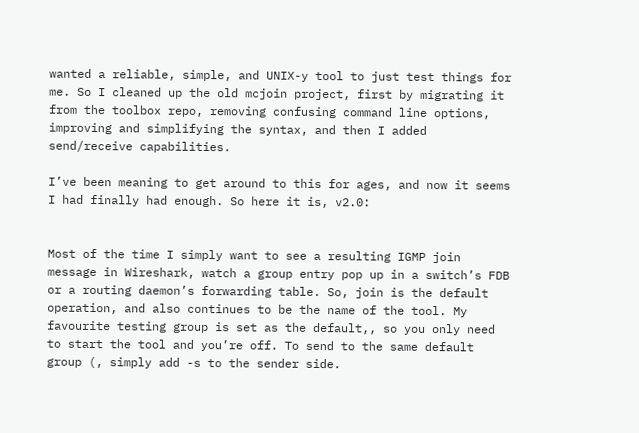wanted a reliable, simple, and UNIX-y tool to just test things for me. So I cleaned up the old mcjoin project, first by migrating it from the toolbox repo, removing confusing command line options, improving and simplifying the syntax, and then I added send/receive capabilities.

I’ve been meaning to get around to this for ages, and now it seems I had finally had enough. So here it is, v2.0:


Most of the time I simply want to see a resulting IGMP join message in Wireshark, watch a group entry pop up in a switch’s FDB or a routing daemon’s forwarding table. So, join is the default operation, and also continues to be the name of the tool. My favourite testing group is set as the default,, so you only need to start the tool and you’re off. To send to the same default group (, simply add -s to the sender side.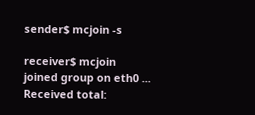sender$ mcjoin -s

receiver$ mcjoin
joined group on eth0 ...
Received total: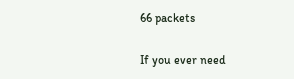66 packets

If you ever need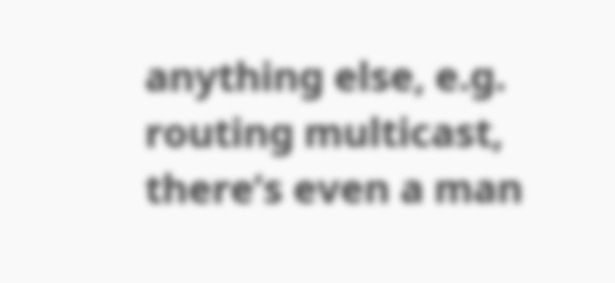anything else, e.g. routing multicast, there’s even a man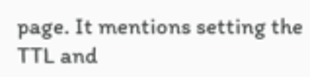page. It mentions setting the TTL and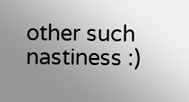other such nastiness :)